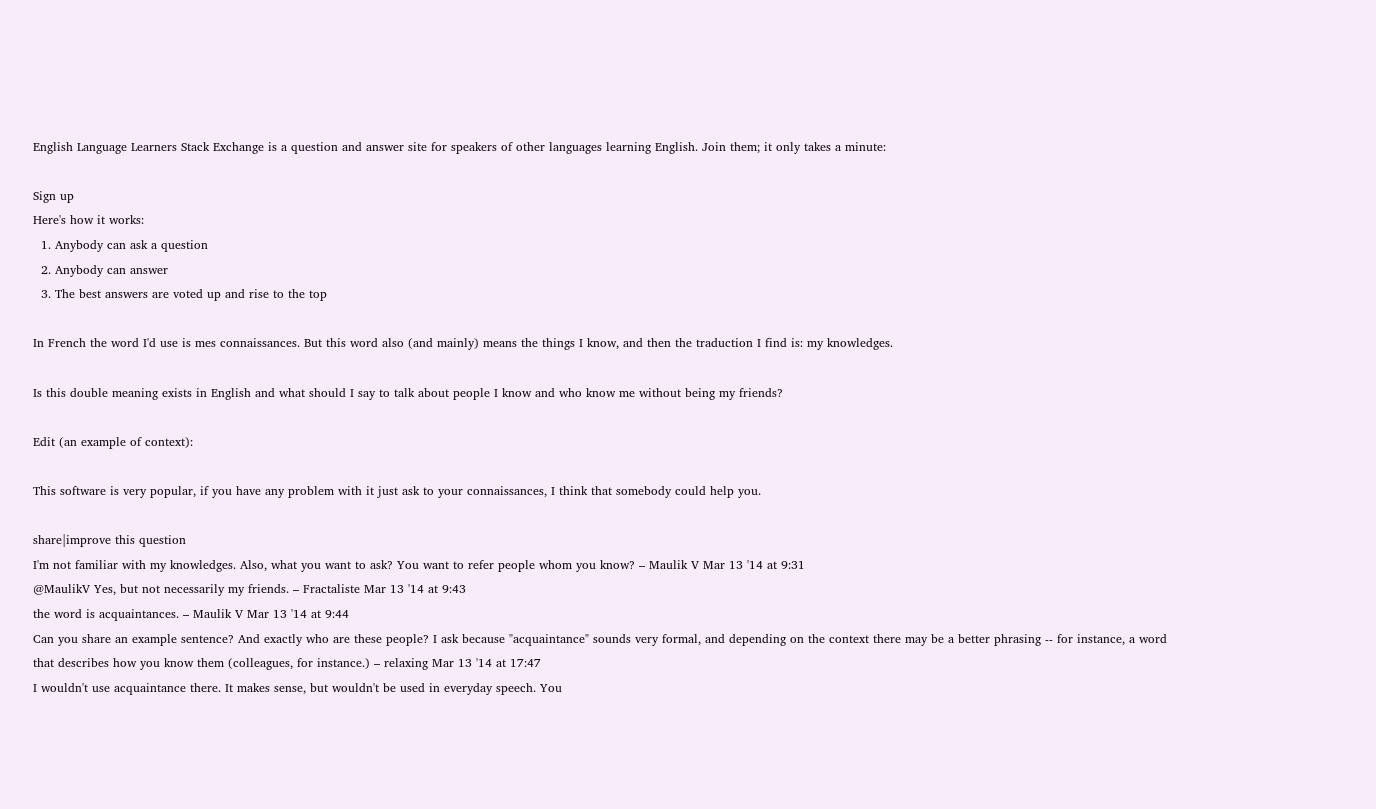English Language Learners Stack Exchange is a question and answer site for speakers of other languages learning English. Join them; it only takes a minute:

Sign up
Here's how it works:
  1. Anybody can ask a question
  2. Anybody can answer
  3. The best answers are voted up and rise to the top

In French the word I'd use is mes connaissances. But this word also (and mainly) means the things I know, and then the traduction I find is: my knowledges.

Is this double meaning exists in English and what should I say to talk about people I know and who know me without being my friends?

Edit (an example of context):

This software is very popular, if you have any problem with it just ask to your connaissances, I think that somebody could help you.

share|improve this question
I'm not familiar with my knowledges. Also, what you want to ask? You want to refer people whom you know? – Maulik V Mar 13 '14 at 9:31
@MaulikV Yes, but not necessarily my friends. – Fractaliste Mar 13 '14 at 9:43
the word is acquaintances. – Maulik V Mar 13 '14 at 9:44
Can you share an example sentence? And exactly who are these people? I ask because "acquaintance" sounds very formal, and depending on the context there may be a better phrasing -- for instance, a word that describes how you know them (colleagues, for instance.) – relaxing Mar 13 '14 at 17:47
I wouldn't use acquaintance there. It makes sense, but wouldn't be used in everyday speech. You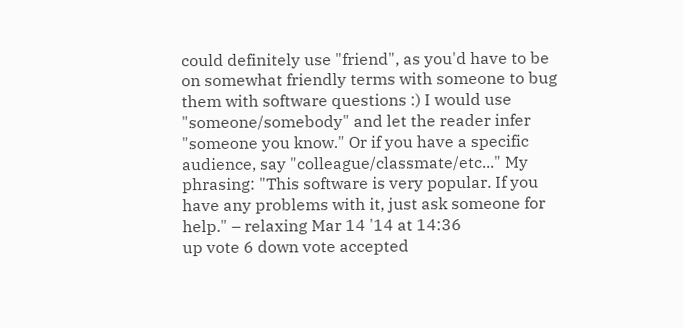could definitely use "friend", as you'd have to be on somewhat friendly terms with someone to bug them with software questions :) I would use "someone/somebody" and let the reader infer "someone you know." Or if you have a specific audience, say "colleague/classmate/etc..." My phrasing: "This software is very popular. If you have any problems with it, just ask someone for help." – relaxing Mar 14 '14 at 14:36
up vote 6 down vote accepted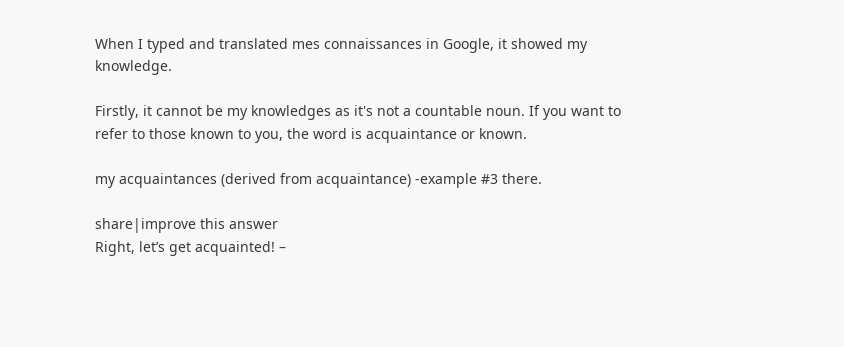When I typed and translated mes connaissances in Google, it showed my knowledge.

Firstly, it cannot be my knowledges as it's not a countable noun. If you want to refer to those known to you, the word is acquaintance or known.

my acquaintances (derived from acquaintance) -example #3 there.

share|improve this answer
Right, let’s get acquainted! –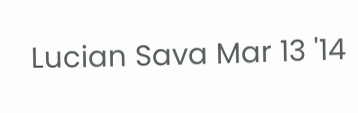Lucian Sava Mar 13 '14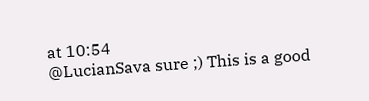at 10:54
@LucianSava sure ;) This is a good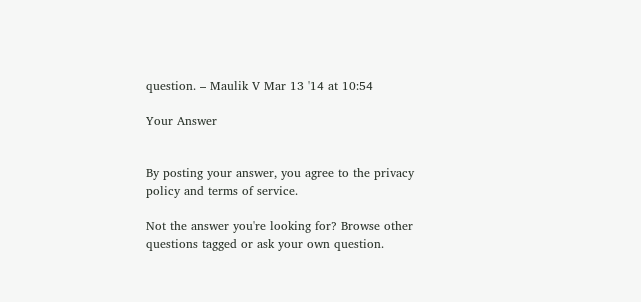question. – Maulik V Mar 13 '14 at 10:54

Your Answer


By posting your answer, you agree to the privacy policy and terms of service.

Not the answer you're looking for? Browse other questions tagged or ask your own question.